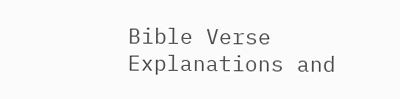Bible Verse Explanations and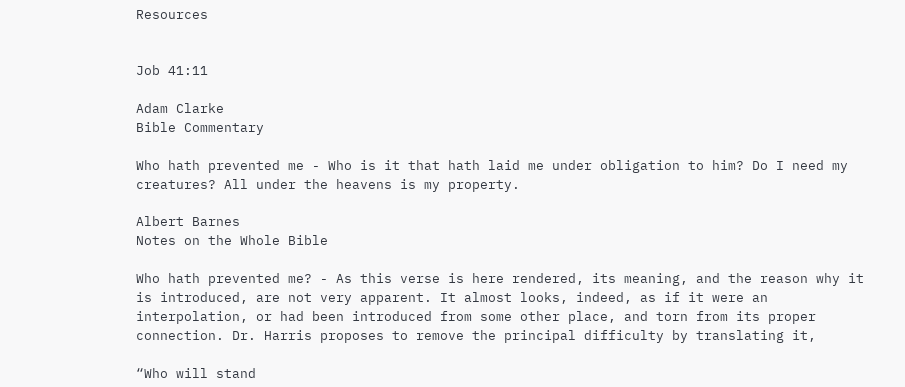Resources


Job 41:11

Adam Clarke
Bible Commentary

Who hath prevented me - Who is it that hath laid me under obligation to him? Do I need my creatures? All under the heavens is my property.

Albert Barnes
Notes on the Whole Bible

Who hath prevented me? - As this verse is here rendered, its meaning, and the reason why it is introduced, are not very apparent. It almost looks, indeed, as if it were an interpolation, or had been introduced from some other place, and torn from its proper connection. Dr. Harris proposes to remove the principal difficulty by translating it,

“Who will stand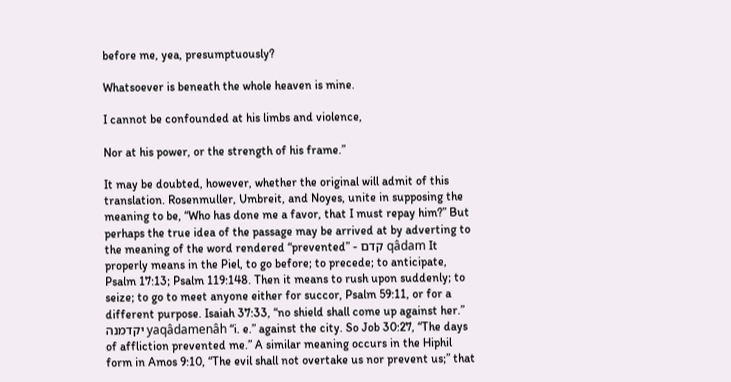before me, yea, presumptuously?

Whatsoever is beneath the whole heaven is mine.

I cannot be confounded at his limbs and violence,

Nor at his power, or the strength of his frame.”

It may be doubted, however, whether the original will admit of this translation. Rosenmuller, Umbreit, and Noyes, unite in supposing the meaning to be, “Who has done me a favor, that I must repay him?” But perhaps the true idea of the passage may be arrived at by adverting to the meaning of the word rendered “prevented” - קדם qâdam It properly means in the Piel, to go before; to precede; to anticipate, Psalm 17:13; Psalm 119:148. Then it means to rush upon suddenly; to seize; to go to meet anyone either for succor, Psalm 59:11, or for a different purpose. Isaiah 37:33, “no shield shall come up against her.” יקדמנה yaqâdamenâh “i. e.” against the city. So Job 30:27, “The days of affliction prevented me.” A similar meaning occurs in the Hiphil form in Amos 9:10, “The evil shall not overtake us nor prevent us;” that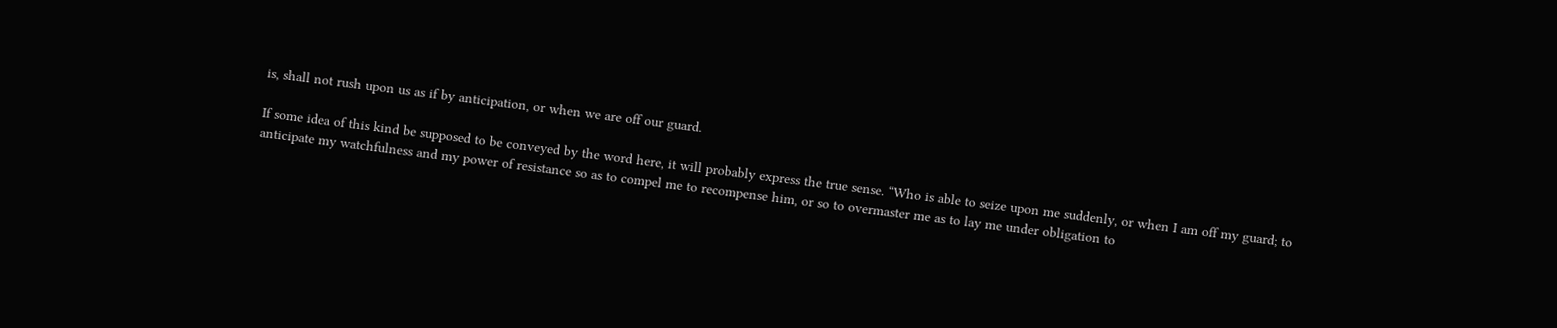is, shall not rush upon us as if by anticipation, or when we are off our guard.

If some idea of this kind be supposed to be conveyed by the word here, it will probably express the true sense. “Who is able to seize upon me suddenly, or when I am off my guard; to anticipate my watchfulness and my power of resistance so as to compel me to recompense him, or so to overmaster me as to lay me under obligation to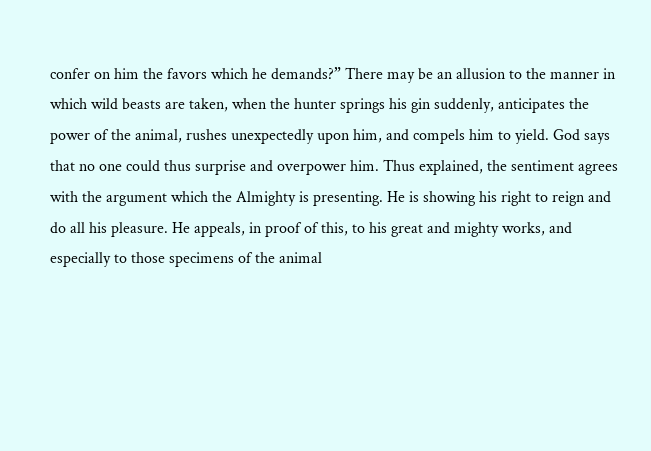confer on him the favors which he demands?” There may be an allusion to the manner in which wild beasts are taken, when the hunter springs his gin suddenly, anticipates the power of the animal, rushes unexpectedly upon him, and compels him to yield. God says that no one could thus surprise and overpower him. Thus explained, the sentiment agrees with the argument which the Almighty is presenting. He is showing his right to reign and do all his pleasure. He appeals, in proof of this, to his great and mighty works, and especially to those specimens of the animal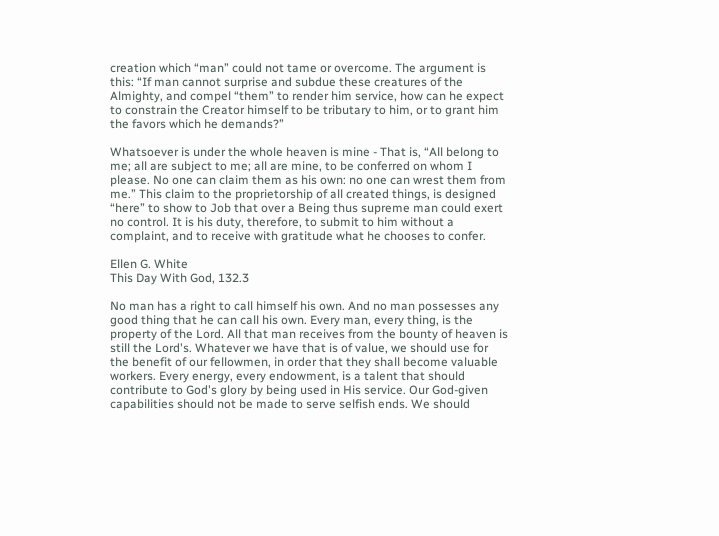creation which “man” could not tame or overcome. The argument is this: “If man cannot surprise and subdue these creatures of the Almighty, and compel “them” to render him service, how can he expect to constrain the Creator himself to be tributary to him, or to grant him the favors which he demands?”

Whatsoever is under the whole heaven is mine - That is, “All belong to me; all are subject to me; all are mine, to be conferred on whom I please. No one can claim them as his own: no one can wrest them from me.” This claim to the proprietorship of all created things, is designed “here” to show to Job that over a Being thus supreme man could exert no control. It is his duty, therefore, to submit to him without a complaint, and to receive with gratitude what he chooses to confer.

Ellen G. White
This Day With God, 132.3

No man has a right to call himself his own. And no man possesses any good thing that he can call his own. Every man, every thing, is the property of the Lord. All that man receives from the bounty of heaven is still the Lord's. Whatever we have that is of value, we should use for the benefit of our fellowmen, in order that they shall become valuable workers. Every energy, every endowment, is a talent that should contribute to God's glory by being used in His service. Our God-given capabilities should not be made to serve selfish ends. We should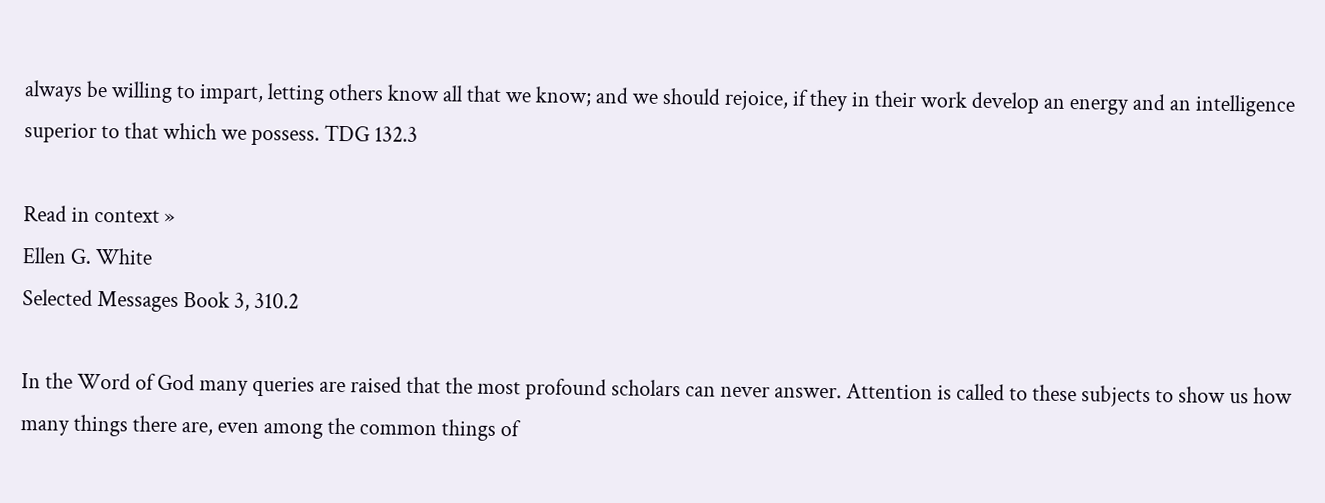always be willing to impart, letting others know all that we know; and we should rejoice, if they in their work develop an energy and an intelligence superior to that which we possess. TDG 132.3

Read in context »
Ellen G. White
Selected Messages Book 3, 310.2

In the Word of God many queries are raised that the most profound scholars can never answer. Attention is called to these subjects to show us how many things there are, even among the common things of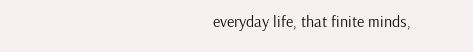everyday life, that finite minds,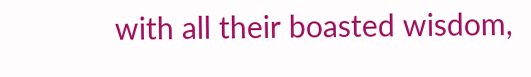with all their boasted wisdom,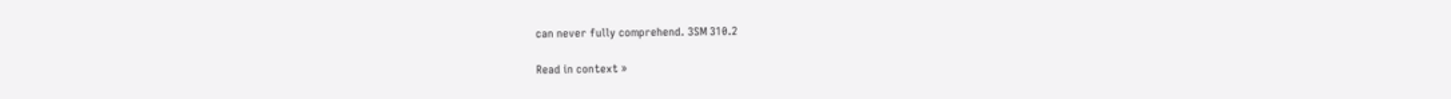can never fully comprehend. 3SM 310.2

Read in context »